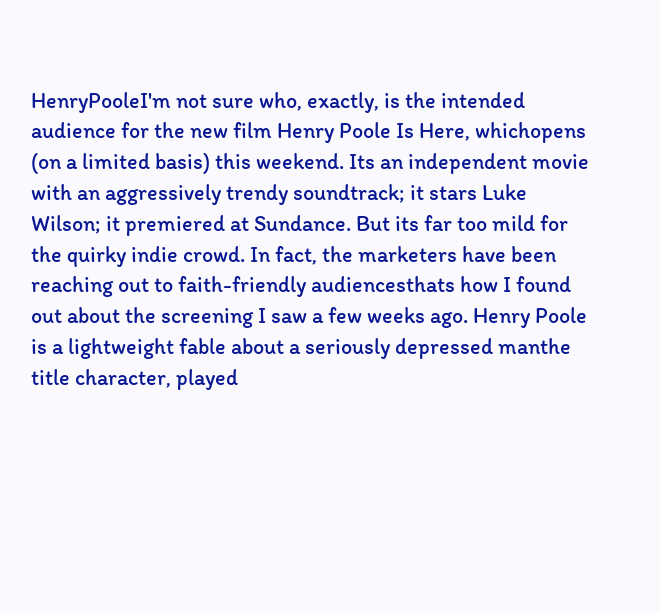HenryPooleI'm not sure who, exactly, is the intended audience for the new film Henry Poole Is Here, whichopens (on a limited basis) this weekend. Its an independent movie with an aggressively trendy soundtrack; it stars Luke Wilson; it premiered at Sundance. But its far too mild for the quirky indie crowd. In fact, the marketers have been reaching out to faith-friendly audiencesthats how I found out about the screening I saw a few weeks ago. Henry Poole is a lightweight fable about a seriously depressed manthe title character, played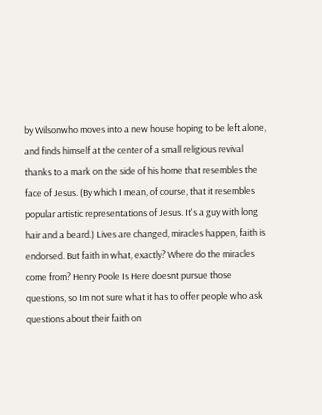by Wilsonwho moves into a new house hoping to be left alone, and finds himself at the center of a small religious revival thanks to a mark on the side of his home that resembles the face of Jesus. (By which I mean, of course, that it resembles popular artistic representations of Jesus. It's a guy with long hair and a beard.) Lives are changed, miracles happen, faith is endorsed. But faith in what, exactly? Where do the miracles come from? Henry Poole Is Here doesnt pursue those questions, so Im not sure what it has to offer people who ask questions about their faith on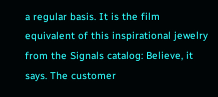a regular basis. It is the film equivalent of this inspirational jewelry from the Signals catalog: Believe, it says. The customer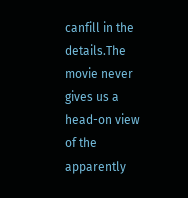canfill in the details.The movie never gives us a head-on view of the apparently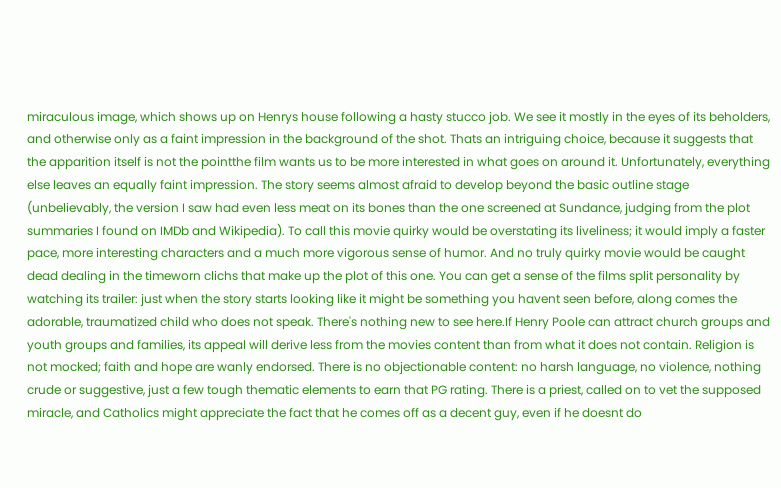miraculous image, which shows up on Henrys house following a hasty stucco job. We see it mostly in the eyes of its beholders, and otherwise only as a faint impression in the background of the shot. Thats an intriguing choice, because it suggests that the apparition itself is not the pointthe film wants us to be more interested in what goes on around it. Unfortunately, everything else leaves an equally faint impression. The story seems almost afraid to develop beyond the basic outline stage (unbelievably, the version I saw had even less meat on its bones than the one screened at Sundance, judging from the plot summaries I found on IMDb and Wikipedia). To call this movie quirky would be overstating its liveliness; it would imply a faster pace, more interesting characters and a much more vigorous sense of humor. And no truly quirky movie would be caught dead dealing in the timeworn clichs that make up the plot of this one. You can get a sense of the films split personality by watching its trailer: just when the story starts looking like it might be something you havent seen before, along comes the adorable, traumatized child who does not speak. There's nothing new to see here.If Henry Poole can attract church groups and youth groups and families, its appeal will derive less from the movies content than from what it does not contain. Religion is not mocked; faith and hope are wanly endorsed. There is no objectionable content: no harsh language, no violence, nothing crude or suggestive, just a few tough thematic elements to earn that PG rating. There is a priest, called on to vet the supposed miracle, and Catholics might appreciate the fact that he comes off as a decent guy, even if he doesnt do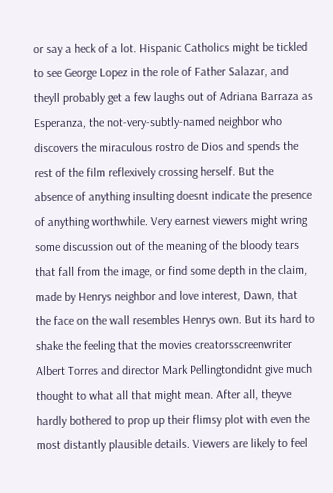or say a heck of a lot. Hispanic Catholics might be tickled to see George Lopez in the role of Father Salazar, and theyll probably get a few laughs out of Adriana Barraza as Esperanza, the not-very-subtly-named neighbor who discovers the miraculous rostro de Dios and spends the rest of the film reflexively crossing herself. But the absence of anything insulting doesnt indicate the presence of anything worthwhile. Very earnest viewers might wring some discussion out of the meaning of the bloody tears that fall from the image, or find some depth in the claim, made by Henrys neighbor and love interest, Dawn, that the face on the wall resembles Henrys own. But its hard to shake the feeling that the movies creatorsscreenwriter Albert Torres and director Mark Pellingtondidnt give much thought to what all that might mean. After all, theyve hardly bothered to prop up their flimsy plot with even the most distantly plausible details. Viewers are likely to feel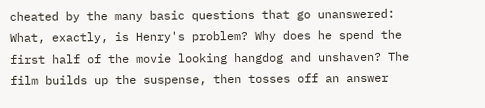cheated by the many basic questions that go unanswered: What, exactly, is Henry's problem? Why does he spend the first half of the movie looking hangdog and unshaven? The film builds up the suspense, then tosses off an answer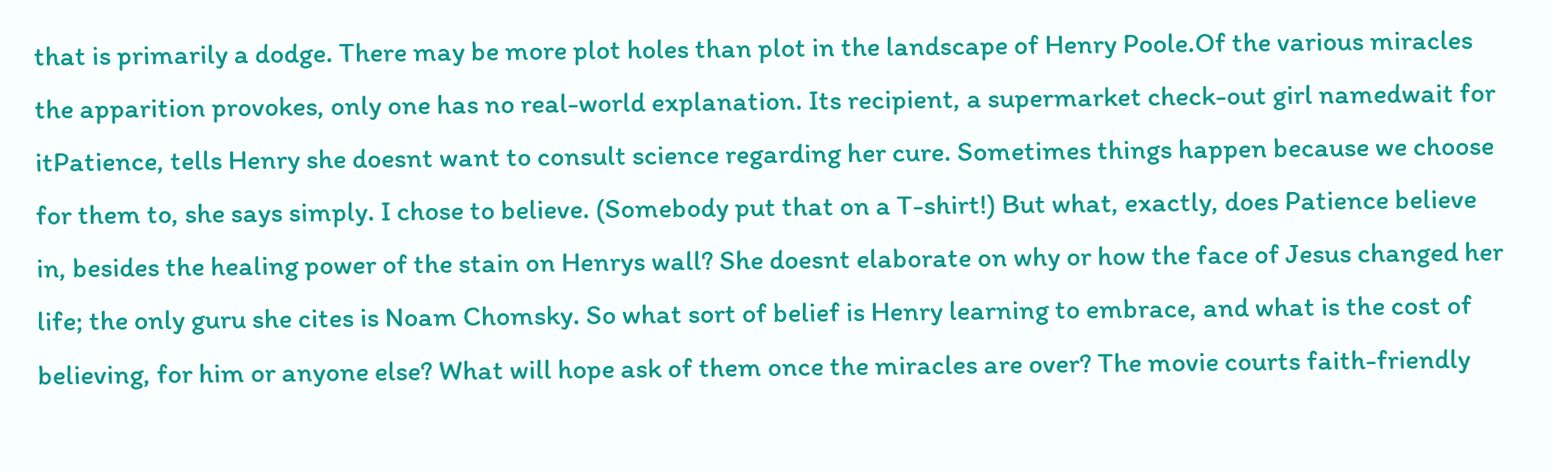that is primarily a dodge. There may be more plot holes than plot in the landscape of Henry Poole.Of the various miracles the apparition provokes, only one has no real-world explanation. Its recipient, a supermarket check-out girl namedwait for itPatience, tells Henry she doesnt want to consult science regarding her cure. Sometimes things happen because we choose for them to, she says simply. I chose to believe. (Somebody put that on a T-shirt!) But what, exactly, does Patience believe in, besides the healing power of the stain on Henrys wall? She doesnt elaborate on why or how the face of Jesus changed her life; the only guru she cites is Noam Chomsky. So what sort of belief is Henry learning to embrace, and what is the cost of believing, for him or anyone else? What will hope ask of them once the miracles are over? The movie courts faith-friendly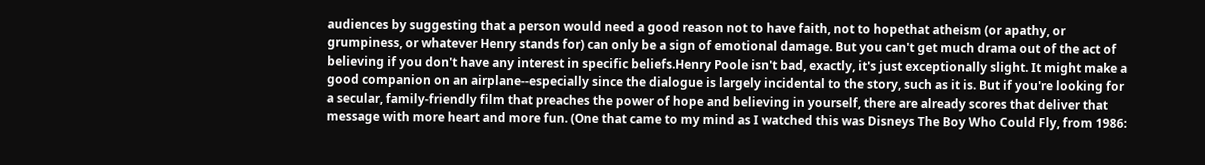audiences by suggesting that a person would need a good reason not to have faith, not to hopethat atheism (or apathy, or grumpiness, or whatever Henry stands for) can only be a sign of emotional damage. But you can't get much drama out of the act of believing if you don't have any interest in specific beliefs.Henry Poole isn't bad, exactly, it's just exceptionally slight. It might make a good companion on an airplane--especially since the dialogue is largely incidental to the story, such as it is. But if you're looking for a secular, family-friendly film that preaches the power of hope and believing in yourself, there are already scores that deliver that message with more heart and more fun. (One that came to my mind as I watched this was Disneys The Boy Who Could Fly, from 1986: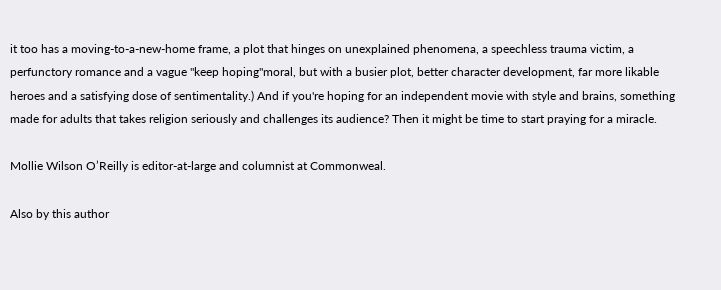it too has a moving-to-a-new-home frame, a plot that hinges on unexplained phenomena, a speechless trauma victim, a perfunctory romance and a vague "keep hoping"moral, but with a busier plot, better character development, far more likable heroes and a satisfying dose of sentimentality.) And if you're hoping for an independent movie with style and brains, something made for adults that takes religion seriously and challenges its audience? Then it might be time to start praying for a miracle.

Mollie Wilson O’Reilly is editor-at-large and columnist at Commonweal.

Also by this author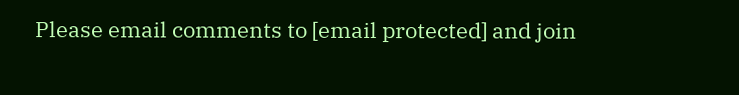Please email comments to [email protected] and join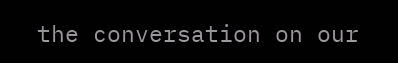the conversation on our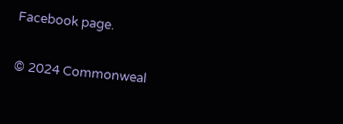Facebook page.

© 2024 Commonweal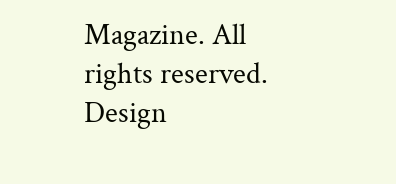Magazine. All rights reserved. Design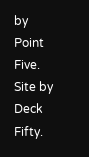by Point Five. Site by Deck Fifty.